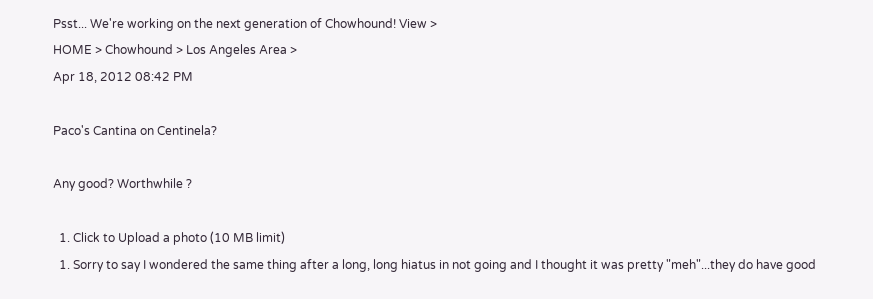Psst... We're working on the next generation of Chowhound! View >
HOME > Chowhound > Los Angeles Area >
Apr 18, 2012 08:42 PM

Paco's Cantina on Centinela?

Any good? Worthwhile ?

  1. Click to Upload a photo (10 MB limit)
  1. Sorry to say I wondered the same thing after a long, long hiatus in not going and I thought it was pretty "meh"...they do have good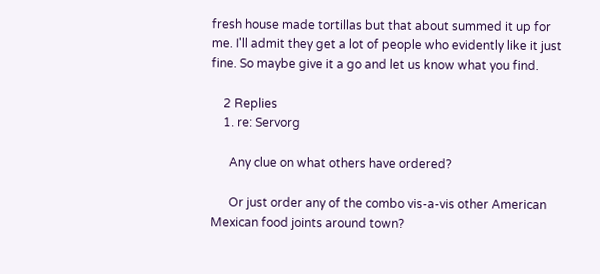fresh house made tortillas but that about summed it up for me. I'll admit they get a lot of people who evidently like it just fine. So maybe give it a go and let us know what you find.

    2 Replies
    1. re: Servorg

      Any clue on what others have ordered?

      Or just order any of the combo vis-a-vis other American Mexican food joints around town?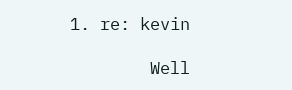1. re: kevin

        Well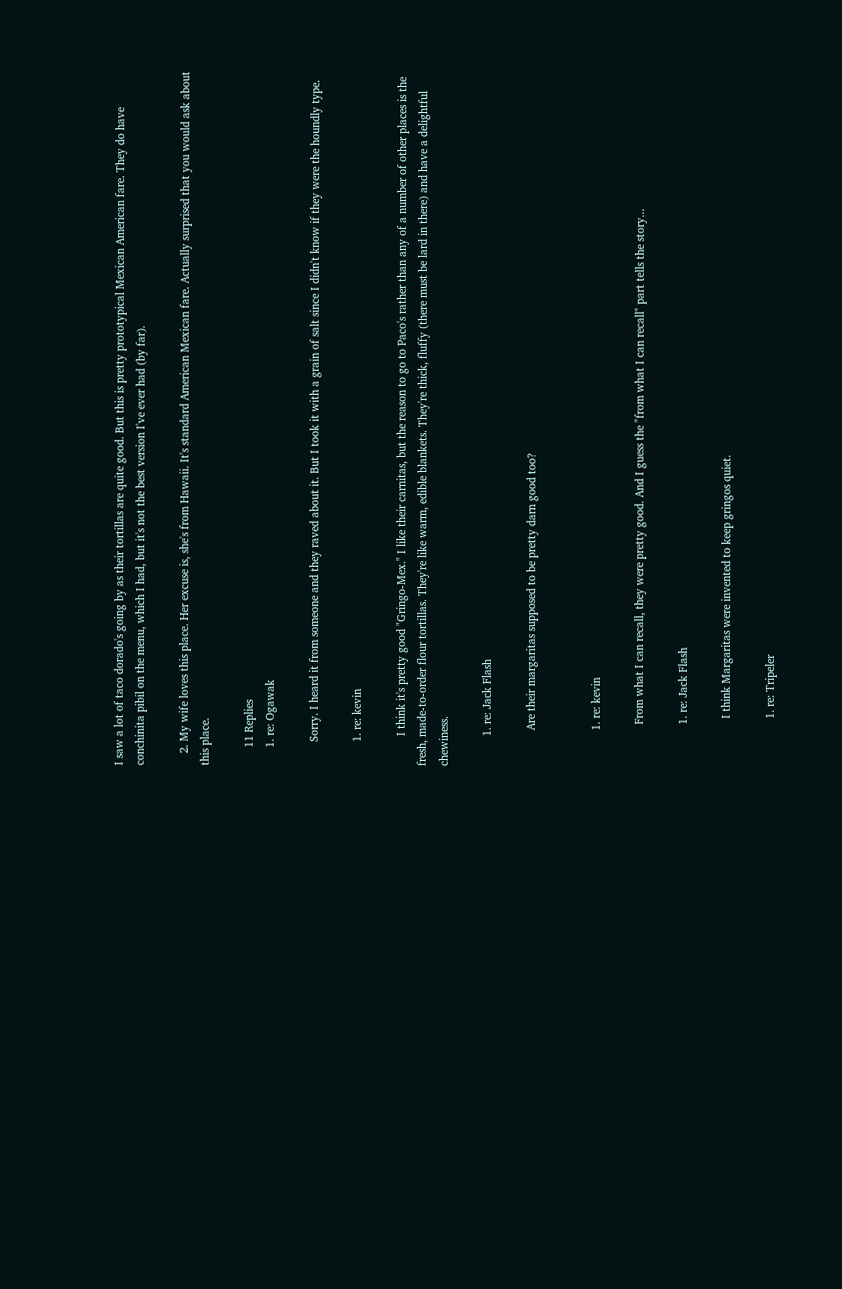I saw a lot of taco dorado's going by as their tortillas are quite good. But this is pretty prototypical Mexican American fare. They do have conchinita pibil on the menu, which I had, but it's not the best version I've ever had (by far).

    2. My wife loves this place. Her excuse is, she's from Hawaii. It's standard American Mexican fare. Actually surprised that you would ask about this place.

      11 Replies
      1. re: Ogawak

        Sorry. I heard it from someone and they raved about it. But I took it with a grain of salt since I didn't know if they were the houndly type.

        1. re: kevin

          I think it's pretty good "Gringo-Mex." I like their carnitas, but the reason to go to Paco's rather than any of a number of other places is the fresh, made-to-order flour tortillas. They're like warm, edible blankets. They're thick, fluffy (there must be lard in there) and have a delightful chewiness.

          1. re: Jack Flash

            Are their margaritas supposed to be pretty darn good too?


            1. re: kevin

              From what I can recall, they were pretty good. And I guess the "from what I can recall" part tells the story...

              1. re: Jack Flash

                I think Margaritas were invented to keep gringos quiet.

                1. re: Tripeler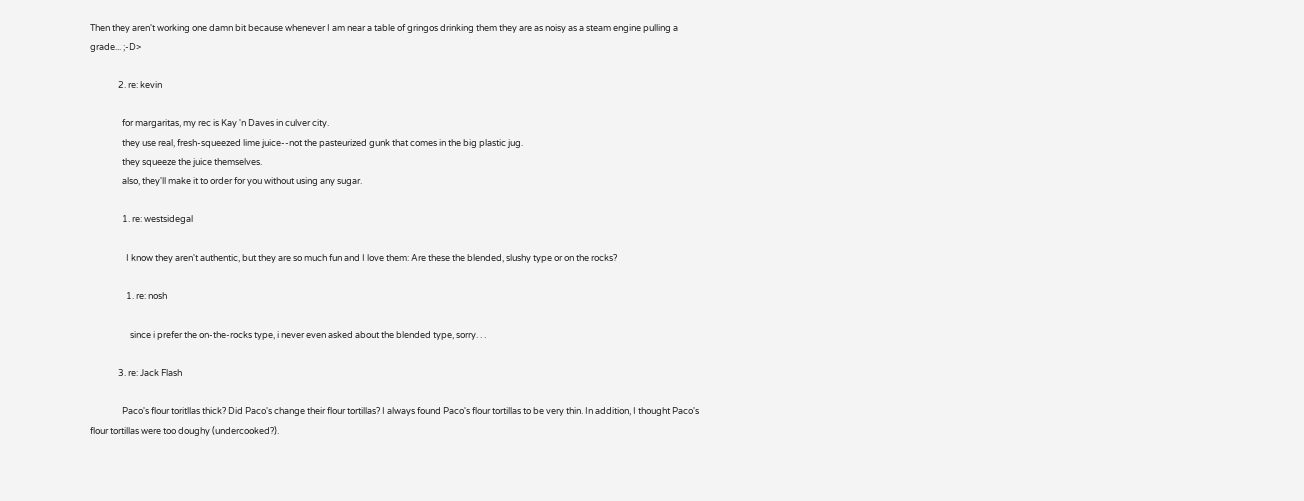Then they aren't working one damn bit because whenever I am near a table of gringos drinking them they are as noisy as a steam engine pulling a grade... ;-D>

              2. re: kevin

                for margaritas, my rec is Kay 'n Daves in culver city.
                they use real, fresh-squeezed lime juice--not the pasteurized gunk that comes in the big plastic jug.
                they squeeze the juice themselves.
                also, they'll make it to order for you without using any sugar.

                1. re: westsidegal

                  I know they aren't authentic, but they are so much fun and I love them: Are these the blended, slushy type or on the rocks?

                  1. re: nosh

                    since i prefer the on-the-rocks type, i never even asked about the blended type, sorry. . .

              3. re: Jack Flash

                Paco's flour toritllas thick? Did Paco's change their flour tortillas? I always found Paco's flour tortillas to be very thin. In addition, I thought Paco's flour tortillas were too doughy (undercooked?).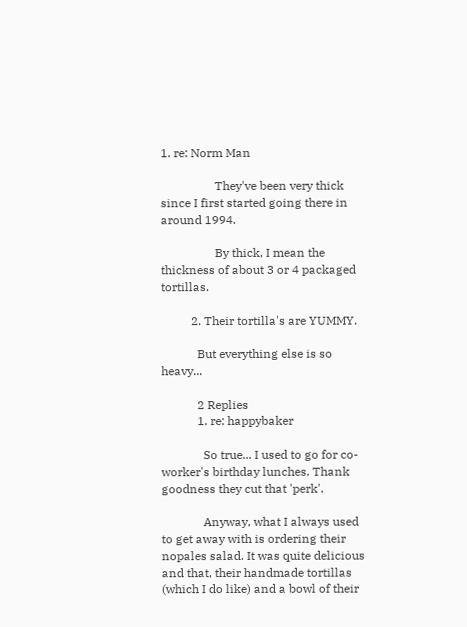1. re: Norm Man

                  They've been very thick since I first started going there in around 1994.

                  By thick, I mean the thickness of about 3 or 4 packaged tortillas.

          2. Their tortilla's are YUMMY.

            But everything else is so heavy...

            2 Replies
            1. re: happybaker

              So true... I used to go for co-worker's birthday lunches. Thank goodness they cut that 'perk'.

              Anyway, what I always used to get away with is ordering their nopales salad. It was quite delicious and that, their handmade tortillas (which I do like) and a bowl of their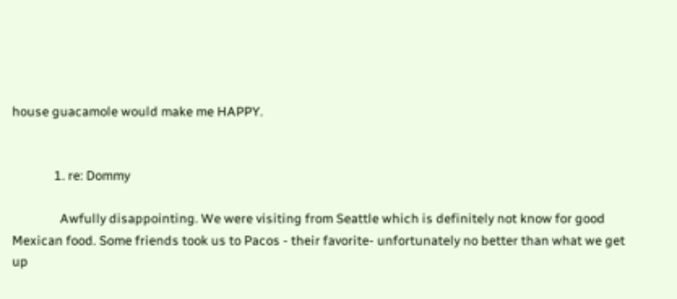house guacamole would make me HAPPY.


              1. re: Dommy

                Awfully disappointing. We were visiting from Seattle which is definitely not know for good Mexican food. Some friends took us to Pacos - their favorite- unfortunately no better than what we get up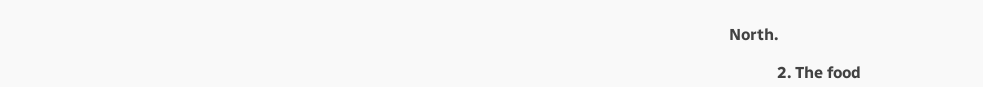North.

            2. The food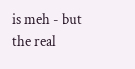is meh - but the real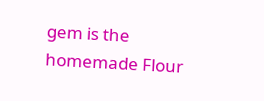gem is the homemade Flour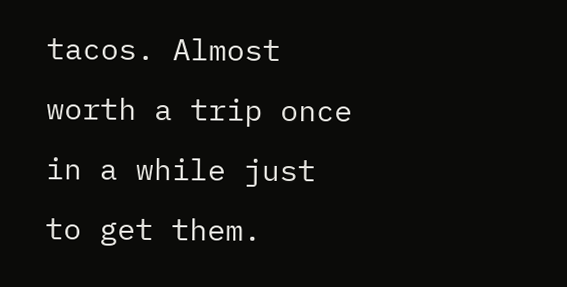tacos. Almost worth a trip once in a while just to get them.